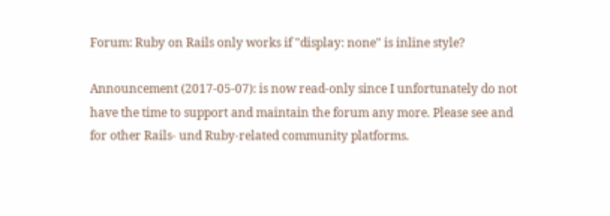Forum: Ruby on Rails only works if "display: none" is inline style?

Announcement (2017-05-07): is now read-only since I unfortunately do not have the time to support and maintain the forum any more. Please see and for other Rails- und Ruby-related community platforms.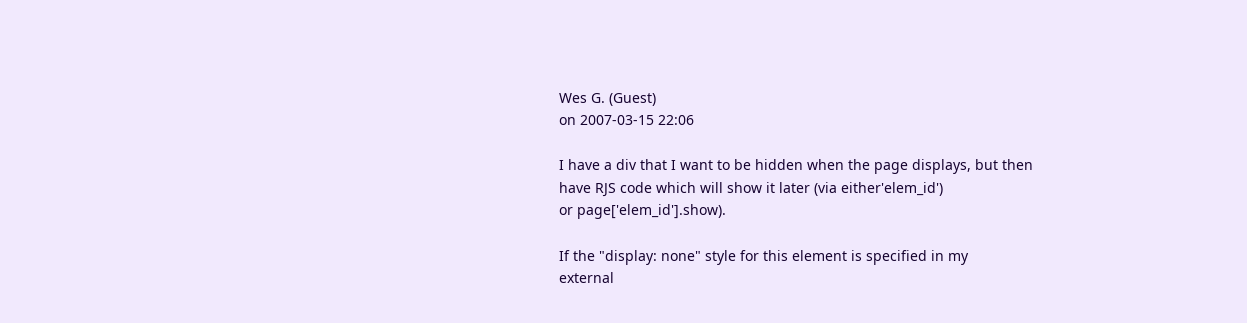Wes G. (Guest)
on 2007-03-15 22:06

I have a div that I want to be hidden when the page displays, but then
have RJS code which will show it later (via either'elem_id')
or page['elem_id'].show).

If the "display: none" style for this element is specified in my
external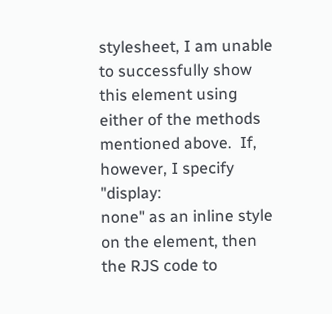stylesheet, I am unable to successfully show this element using
either of the methods mentioned above.  If, however, I specify "display:
none" as an inline style on the element, then the RJS code to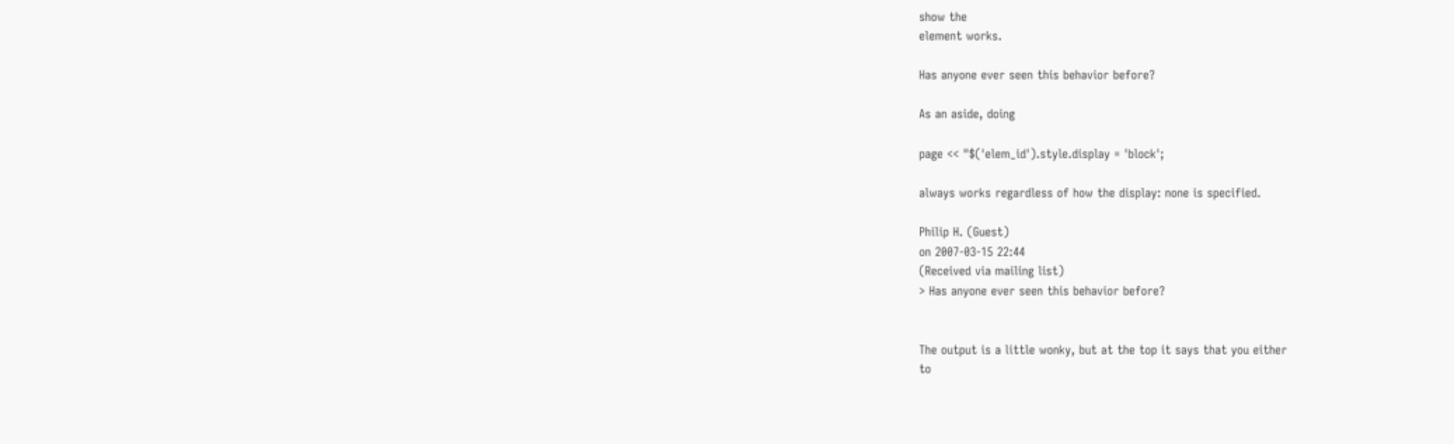show the
element works.

Has anyone ever seen this behavior before?

As an aside, doing

page << "$('elem_id').style.display = 'block';

always works regardless of how the display: none is specified.

Philip H. (Guest)
on 2007-03-15 22:44
(Received via mailing list)
> Has anyone ever seen this behavior before?


The output is a little wonky, but at the top it says that you either
to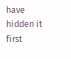have hidden it first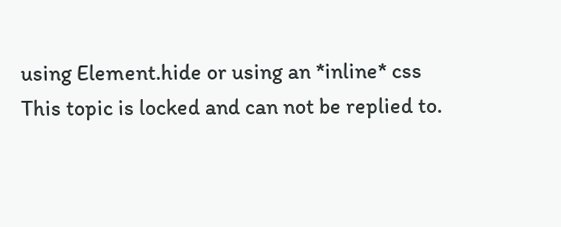using Element.hide or using an *inline* css
This topic is locked and can not be replied to.